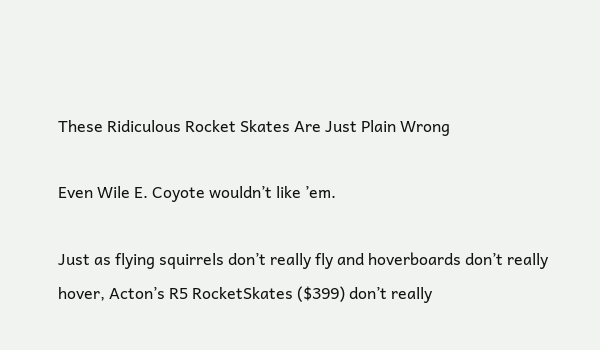These Ridiculous Rocket Skates Are Just Plain Wrong

Even Wile E. Coyote wouldn’t like ’em.

Just as flying squirrels don’t really fly and hoverboards don’t really hover, Acton’s R5 RocketSkates ($399) don’t really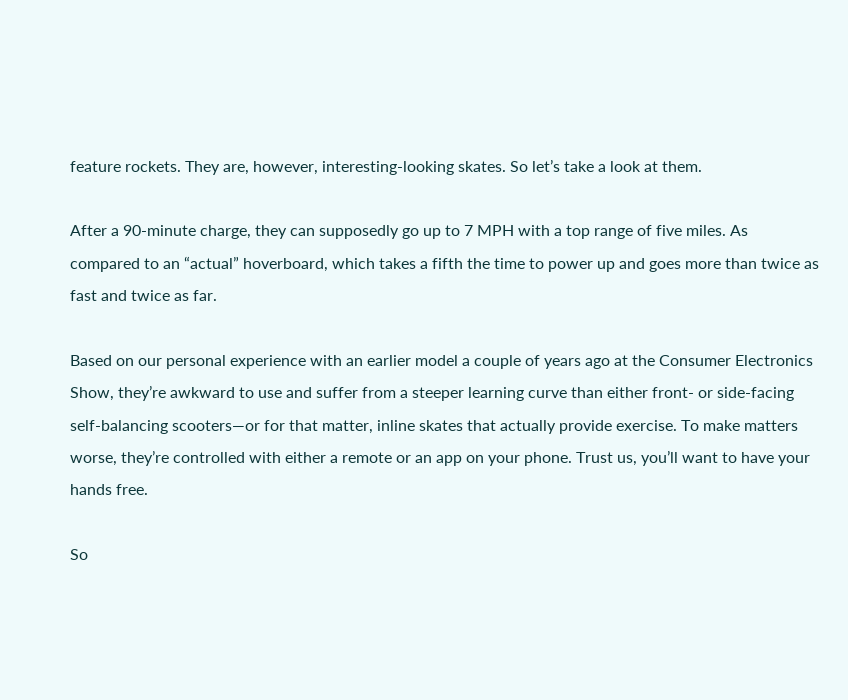feature rockets. They are, however, interesting-looking skates. So let’s take a look at them.

After a 90-minute charge, they can supposedly go up to 7 MPH with a top range of five miles. As compared to an “actual” hoverboard, which takes a fifth the time to power up and goes more than twice as fast and twice as far.

Based on our personal experience with an earlier model a couple of years ago at the Consumer Electronics Show, they’re awkward to use and suffer from a steeper learning curve than either front- or side-facing self-balancing scooters—or for that matter, inline skates that actually provide exercise. To make matters worse, they’re controlled with either a remote or an app on your phone. Trust us, you’ll want to have your hands free.

So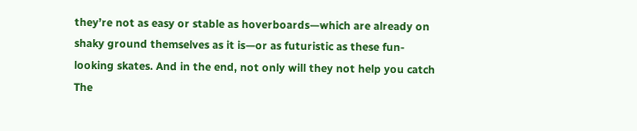they’re not as easy or stable as hoverboards—which are already on shaky ground themselves as it is—or as futuristic as these fun-looking skates. And in the end, not only will they not help you catch The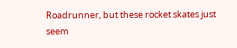Roadrunner, but these rocket skates just seem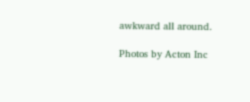awkward all around.

Photos by Acton Inc